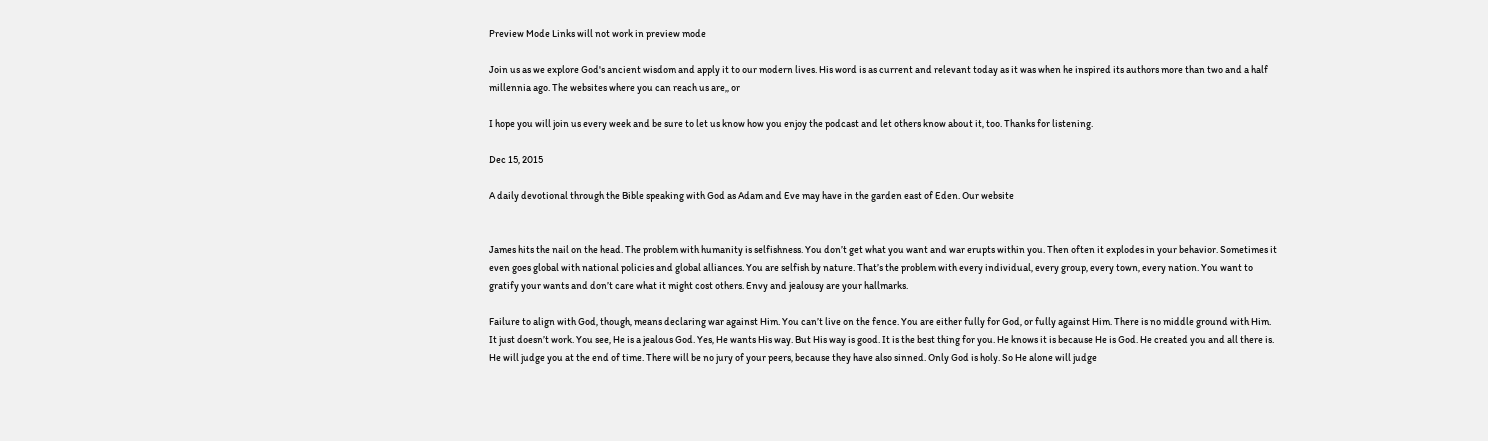Preview Mode Links will not work in preview mode

Join us as we explore God's ancient wisdom and apply it to our modern lives. His word is as current and relevant today as it was when he inspired its authors more than two and a half millennia ago. The websites where you can reach us are,, or

I hope you will join us every week and be sure to let us know how you enjoy the podcast and let others know about it, too. Thanks for listening.

Dec 15, 2015

A daily devotional through the Bible speaking with God as Adam and Eve may have in the garden east of Eden. Our website


James hits the nail on the head. The problem with humanity is selfishness. You don’t get what you want and war erupts within you. Then often it explodes in your behavior. Sometimes it even goes global with national policies and global alliances. You are selfish by nature. That’s the problem with every individual, every group, every town, every nation. You want to gratify your wants and don’t care what it might cost others. Envy and jealousy are your hallmarks.

Failure to align with God, though, means declaring war against Him. You can’t live on the fence. You are either fully for God, or fully against Him. There is no middle ground with Him. It just doesn’t work. You see, He is a jealous God. Yes, He wants His way. But His way is good. It is the best thing for you. He knows it is because He is God. He created you and all there is. He will judge you at the end of time. There will be no jury of your peers, because they have also sinned. Only God is holy. So He alone will judge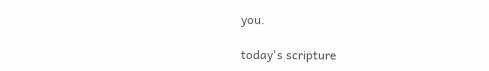you.

today's scripture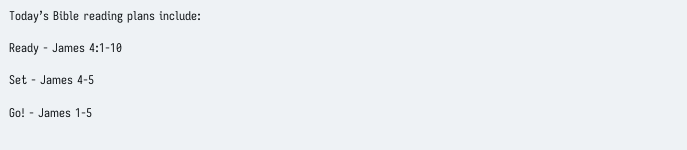Today’s Bible reading plans include:

Ready - James 4:1-10

Set - James 4-5

Go! - James 1-5